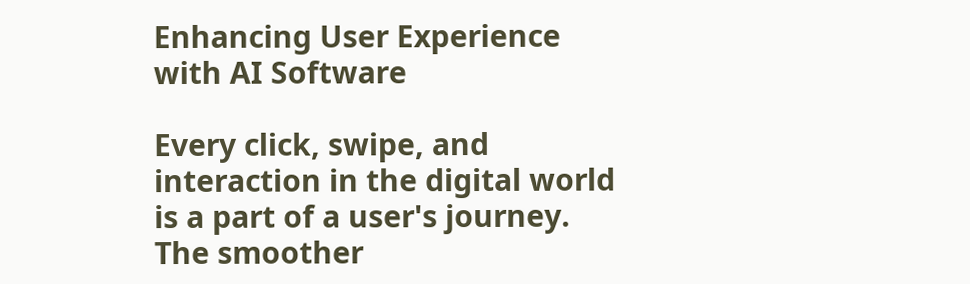Enhancing User Experience with AI Software

Every click, swipe, and interaction in the digital world is a part of a user's journey. The smoother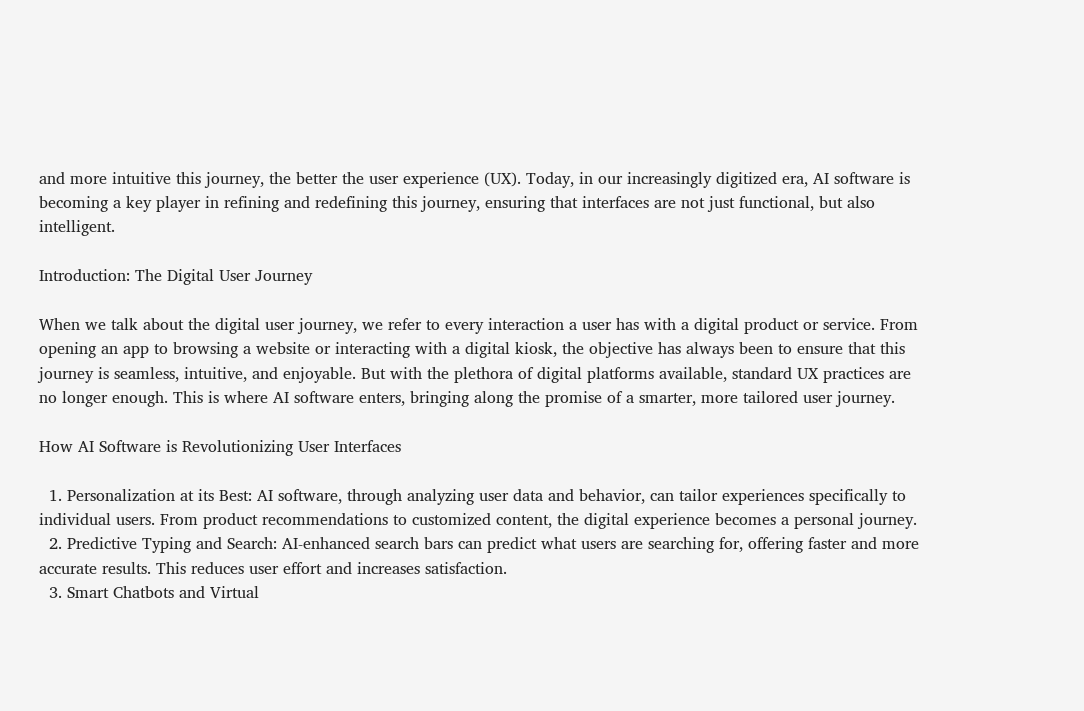and more intuitive this journey, the better the user experience (UX). Today, in our increasingly digitized era, AI software is becoming a key player in refining and redefining this journey, ensuring that interfaces are not just functional, but also intelligent.

Introduction: The Digital User Journey

When we talk about the digital user journey, we refer to every interaction a user has with a digital product or service. From opening an app to browsing a website or interacting with a digital kiosk, the objective has always been to ensure that this journey is seamless, intuitive, and enjoyable. But with the plethora of digital platforms available, standard UX practices are no longer enough. This is where AI software enters, bringing along the promise of a smarter, more tailored user journey.

How AI Software is Revolutionizing User Interfaces

  1. Personalization at its Best: AI software, through analyzing user data and behavior, can tailor experiences specifically to individual users. From product recommendations to customized content, the digital experience becomes a personal journey.
  2. Predictive Typing and Search: AI-enhanced search bars can predict what users are searching for, offering faster and more accurate results. This reduces user effort and increases satisfaction.
  3. Smart Chatbots and Virtual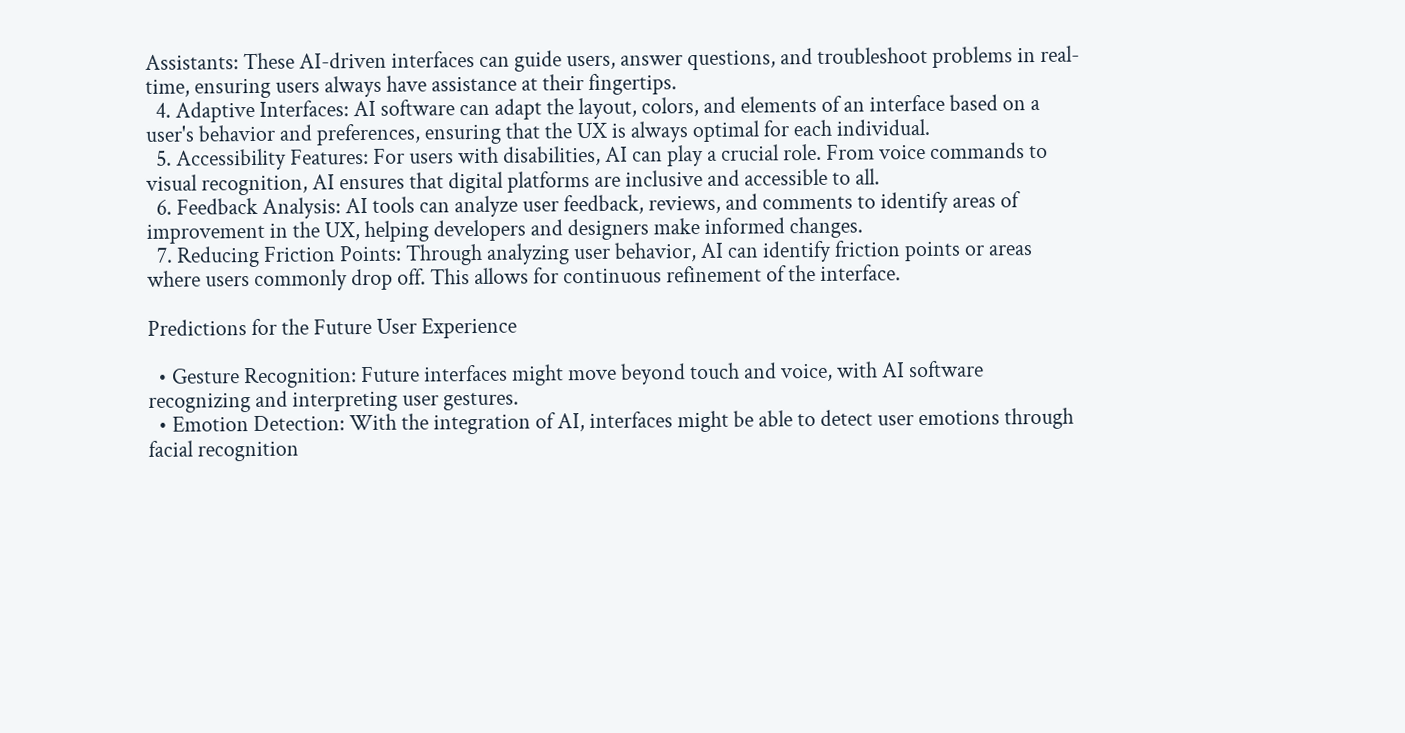Assistants: These AI-driven interfaces can guide users, answer questions, and troubleshoot problems in real-time, ensuring users always have assistance at their fingertips.
  4. Adaptive Interfaces: AI software can adapt the layout, colors, and elements of an interface based on a user's behavior and preferences, ensuring that the UX is always optimal for each individual.
  5. Accessibility Features: For users with disabilities, AI can play a crucial role. From voice commands to visual recognition, AI ensures that digital platforms are inclusive and accessible to all.
  6. Feedback Analysis: AI tools can analyze user feedback, reviews, and comments to identify areas of improvement in the UX, helping developers and designers make informed changes.
  7. Reducing Friction Points: Through analyzing user behavior, AI can identify friction points or areas where users commonly drop off. This allows for continuous refinement of the interface.

Predictions for the Future User Experience

  • Gesture Recognition: Future interfaces might move beyond touch and voice, with AI software recognizing and interpreting user gestures.
  • Emotion Detection: With the integration of AI, interfaces might be able to detect user emotions through facial recognition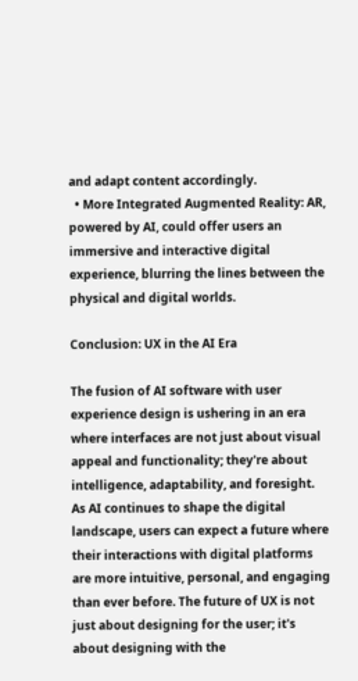and adapt content accordingly.
  • More Integrated Augmented Reality: AR, powered by AI, could offer users an immersive and interactive digital experience, blurring the lines between the physical and digital worlds.

Conclusion: UX in the AI Era

The fusion of AI software with user experience design is ushering in an era where interfaces are not just about visual appeal and functionality; they're about intelligence, adaptability, and foresight. As AI continues to shape the digital landscape, users can expect a future where their interactions with digital platforms are more intuitive, personal, and engaging than ever before. The future of UX is not just about designing for the user; it's about designing with the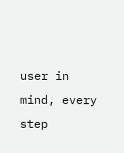user in mind, every step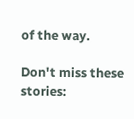of the way.

Don't miss these stories: